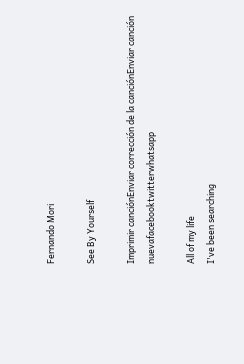Fernando Mori

See By Yourself

Imprimir canciónEnviar corrección de la canciónEnviar canción nuevafacebooktwitterwhatsapp

All of my life
I've been searching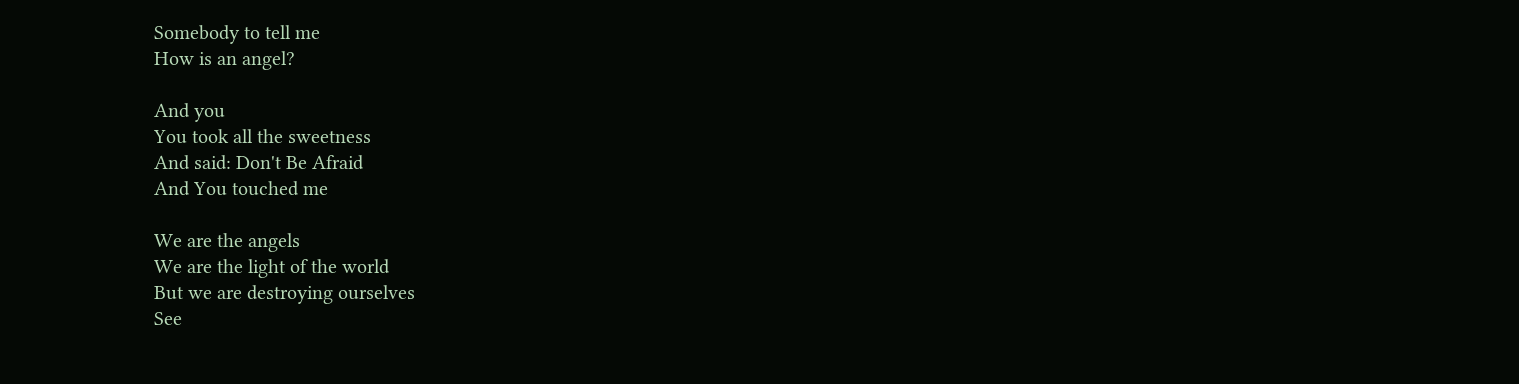Somebody to tell me
How is an angel?

And you
You took all the sweetness
And said: Don't Be Afraid
And You touched me

We are the angels
We are the light of the world
But we are destroying ourselves
See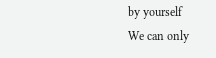by yourself
We can only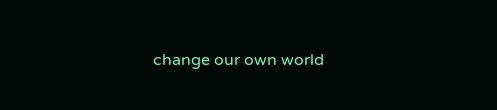change our own world